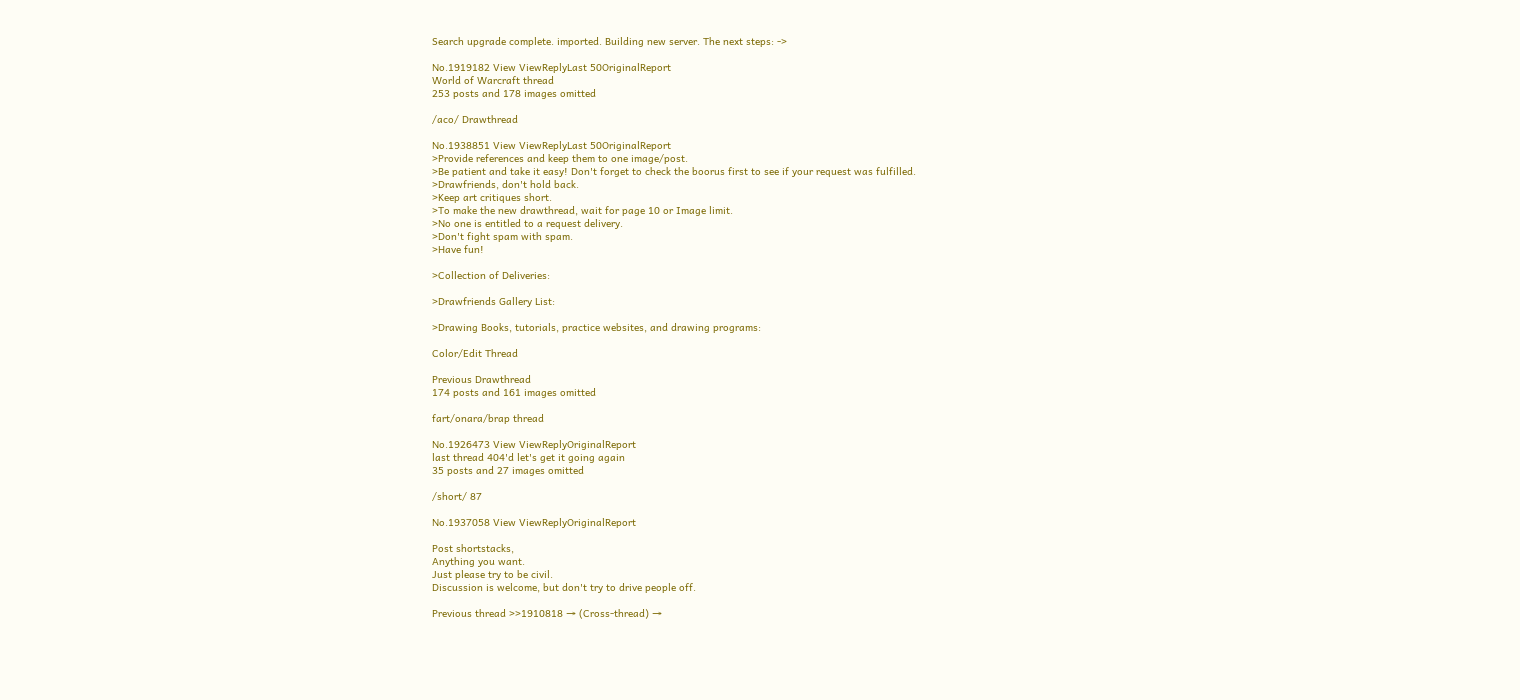Search upgrade complete. imported. Building new server. The next steps: ->

No.1919182 View ViewReplyLast 50OriginalReport
World of Warcraft thread
253 posts and 178 images omitted

/aco/ Drawthread

No.1938851 View ViewReplyLast 50OriginalReport
>Provide references and keep them to one image/post.
>Be patient and take it easy! Don't forget to check the boorus first to see if your request was fulfilled.
>Drawfriends, don't hold back.
>Keep art critiques short.
>To make the new drawthread, wait for page 10 or Image limit.
>No one is entitled to a request delivery.
>Don't fight spam with spam.
>Have fun!

>Collection of Deliveries:

>Drawfriends Gallery List:

>Drawing Books, tutorials, practice websites, and drawing programs:

Color/Edit Thread

Previous Drawthread
174 posts and 161 images omitted

fart/onara/brap thread

No.1926473 View ViewReplyOriginalReport
last thread 404'd let's get it going again
35 posts and 27 images omitted

/short/ 87

No.1937058 View ViewReplyOriginalReport

Post shortstacks,
Anything you want.
Just please try to be civil.
Discussion is welcome, but don't try to drive people off.

Previous thread >>1910818 → (Cross-thread) →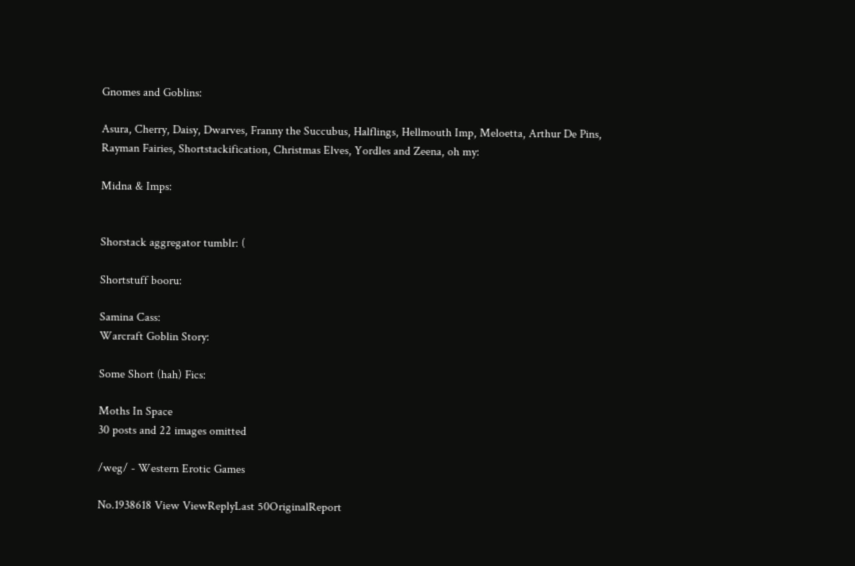Gnomes and Goblins:

Asura, Cherry, Daisy, Dwarves, Franny the Succubus, Halflings, Hellmouth Imp, Meloetta, Arthur De Pins, Rayman Fairies, Shortstackification, Christmas Elves, Yordles and Zeena, oh my:

Midna & Imps:


Shorstack aggregator tumblr: (

Shortstuff booru:

Samina Cass:
Warcraft Goblin Story:

Some Short (hah) Fics:

Moths In Space
30 posts and 22 images omitted

/weg/ - Western Erotic Games

No.1938618 View ViewReplyLast 50OriginalReport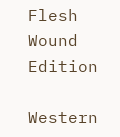Flesh Wound Edition

Western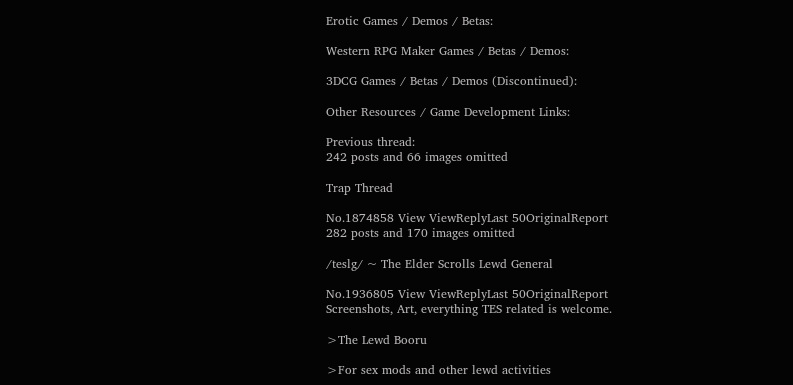Erotic Games / Demos / Betas:

Western RPG Maker Games / Betas / Demos:

3DCG Games / Betas / Demos (Discontinued):

Other Resources / Game Development Links:

Previous thread:
242 posts and 66 images omitted

Trap Thread

No.1874858 View ViewReplyLast 50OriginalReport
282 posts and 170 images omitted

/teslg/ ~ The Elder Scrolls Lewd General

No.1936805 View ViewReplyLast 50OriginalReport
Screenshots, Art, everything TES related is welcome.

>The Lewd Booru

>For sex mods and other lewd activities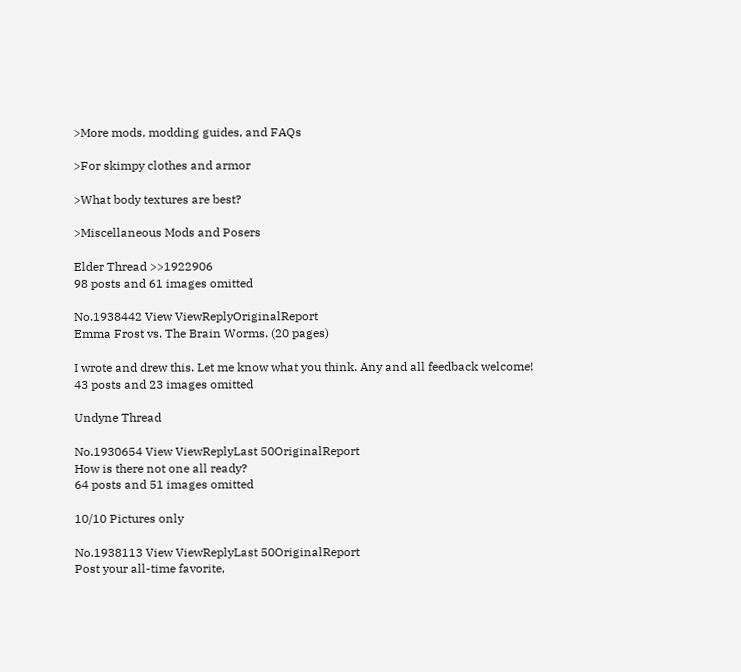>More mods, modding guides, and FAQs

>For skimpy clothes and armor

>What body textures are best?

>Miscellaneous Mods and Posers

Elder Thread >>1922906
98 posts and 61 images omitted

No.1938442 View ViewReplyOriginalReport
Emma Frost vs. The Brain Worms. (20 pages)

I wrote and drew this. Let me know what you think. Any and all feedback welcome!
43 posts and 23 images omitted

Undyne Thread

No.1930654 View ViewReplyLast 50OriginalReport
How is there not one all ready?
64 posts and 51 images omitted

10/10 Pictures only

No.1938113 View ViewReplyLast 50OriginalReport
Post your all-time favorite,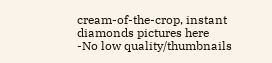cream-of-the-crop, instant diamonds pictures here
-No low quality/thumbnails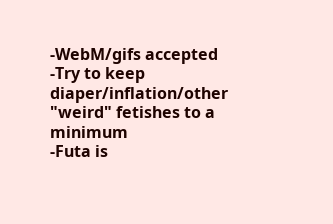-WebM/gifs accepted
-Try to keep diaper/inflation/other "weird" fetishes to a minimum
-Futa is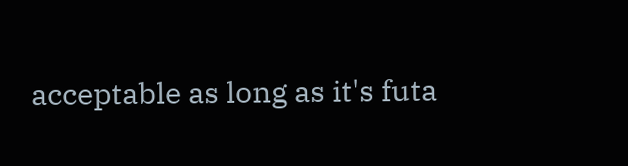acceptable as long as it's futa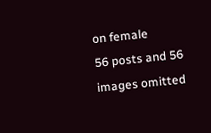on female
56 posts and 56 images omitted